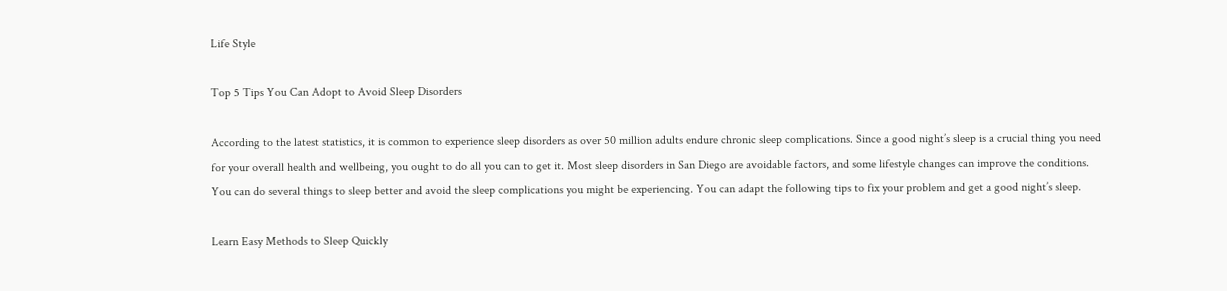Life Style

Top 5 Tips You Can Adopt to Avoid Sleep Disorders

According to the latest statistics, it is common to experience sleep disorders as over 50 million adults endure chronic sleep complications. Since a good night’s sleep is a crucial thing you need for your overall health and wellbeing, you ought to do all you can to get it. Most sleep disorders in San Diego are avoidable factors, and some lifestyle changes can improve the conditions. You can do several things to sleep better and avoid the sleep complications you might be experiencing. You can adapt the following tips to fix your problem and get a good night’s sleep.

Learn Easy Methods to Sleep Quickly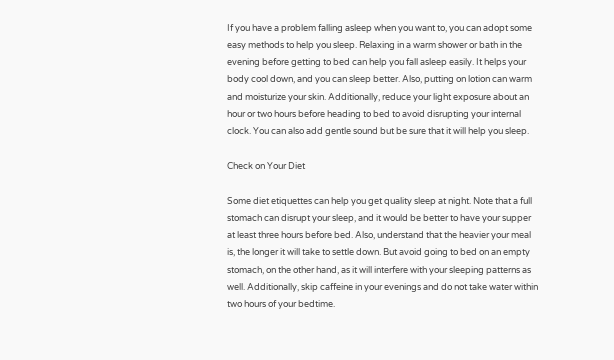If you have a problem falling asleep when you want to, you can adopt some easy methods to help you sleep. Relaxing in a warm shower or bath in the evening before getting to bed can help you fall asleep easily. It helps your body cool down, and you can sleep better. Also, putting on lotion can warm and moisturize your skin. Additionally, reduce your light exposure about an hour or two hours before heading to bed to avoid disrupting your internal clock. You can also add gentle sound but be sure that it will help you sleep.

Check on Your Diet

Some diet etiquettes can help you get quality sleep at night. Note that a full stomach can disrupt your sleep, and it would be better to have your supper at least three hours before bed. Also, understand that the heavier your meal is, the longer it will take to settle down. But avoid going to bed on an empty stomach, on the other hand, as it will interfere with your sleeping patterns as well. Additionally, skip caffeine in your evenings and do not take water within two hours of your bedtime.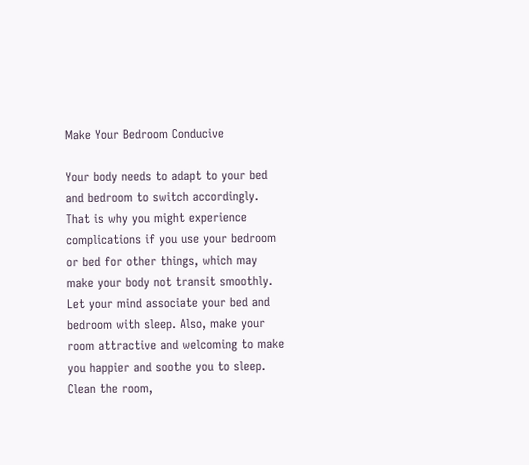Make Your Bedroom Conducive

Your body needs to adapt to your bed and bedroom to switch accordingly. That is why you might experience complications if you use your bedroom or bed for other things, which may make your body not transit smoothly. Let your mind associate your bed and bedroom with sleep. Also, make your room attractive and welcoming to make you happier and soothe you to sleep. Clean the room,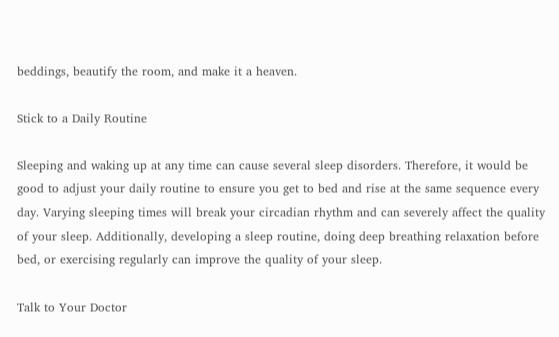beddings, beautify the room, and make it a heaven.

Stick to a Daily Routine

Sleeping and waking up at any time can cause several sleep disorders. Therefore, it would be good to adjust your daily routine to ensure you get to bed and rise at the same sequence every day. Varying sleeping times will break your circadian rhythm and can severely affect the quality of your sleep. Additionally, developing a sleep routine, doing deep breathing relaxation before bed, or exercising regularly can improve the quality of your sleep.

Talk to Your Doctor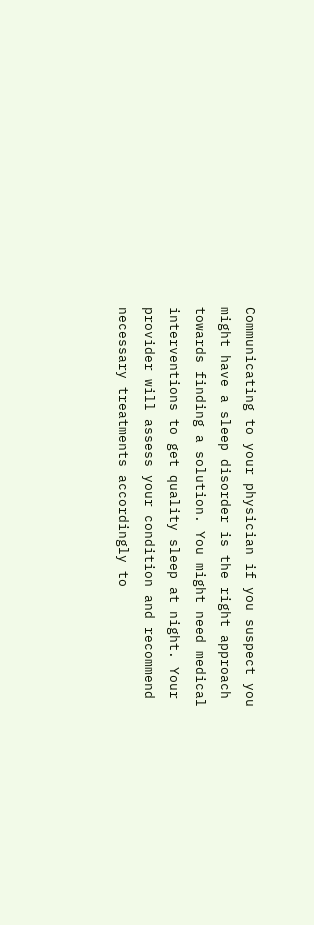Communicating to your physician if you suspect you might have a sleep disorder is the right approach towards finding a solution. You might need medical interventions to get quality sleep at night. Your provider will assess your condition and recommend necessary treatments accordingly to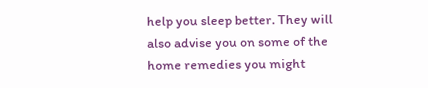help you sleep better. They will also advise you on some of the home remedies you might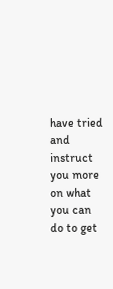have tried and instruct you more on what you can do to get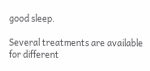good sleep.

Several treatments are available for different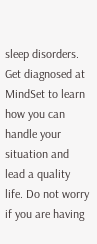sleep disorders. Get diagnosed at MindSet to learn how you can handle your situation and lead a quality life. Do not worry if you are having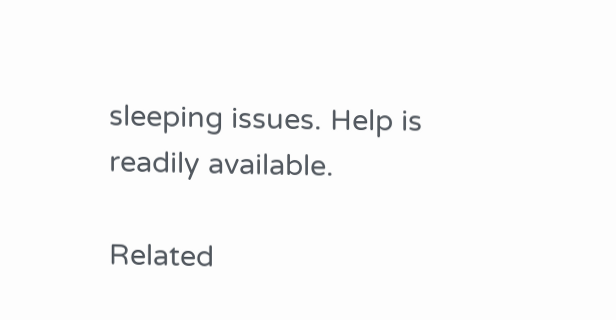sleeping issues. Help is readily available.

Related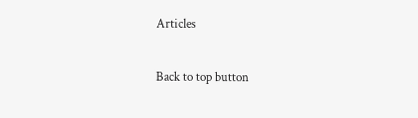Articles

Back to top button